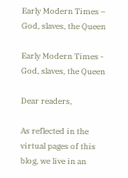Early Modern Times – God, slaves, the Queen

Early Modern Times - God, slaves, the Queen

Dear readers,

As reflected in the virtual pages of this blog, we live in an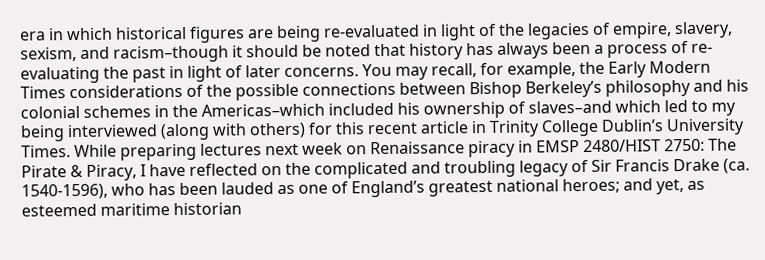era in which historical figures are being re-evaluated in light of the legacies of empire, slavery, sexism, and racism–though it should be noted that history has always been a process of re-evaluating the past in light of later concerns. You may recall, for example, the Early Modern Times considerations of the possible connections between Bishop Berkeley’s philosophy and his colonial schemes in the Americas–which included his ownership of slaves–and which led to my being interviewed (along with others) for this recent article in Trinity College Dublin’s University Times. While preparing lectures next week on Renaissance piracy in EMSP 2480/HIST 2750: The Pirate & Piracy, I have reflected on the complicated and troubling legacy of Sir Francis Drake (ca. 1540-1596), who has been lauded as one of England’s greatest national heroes; and yet, as esteemed maritime historian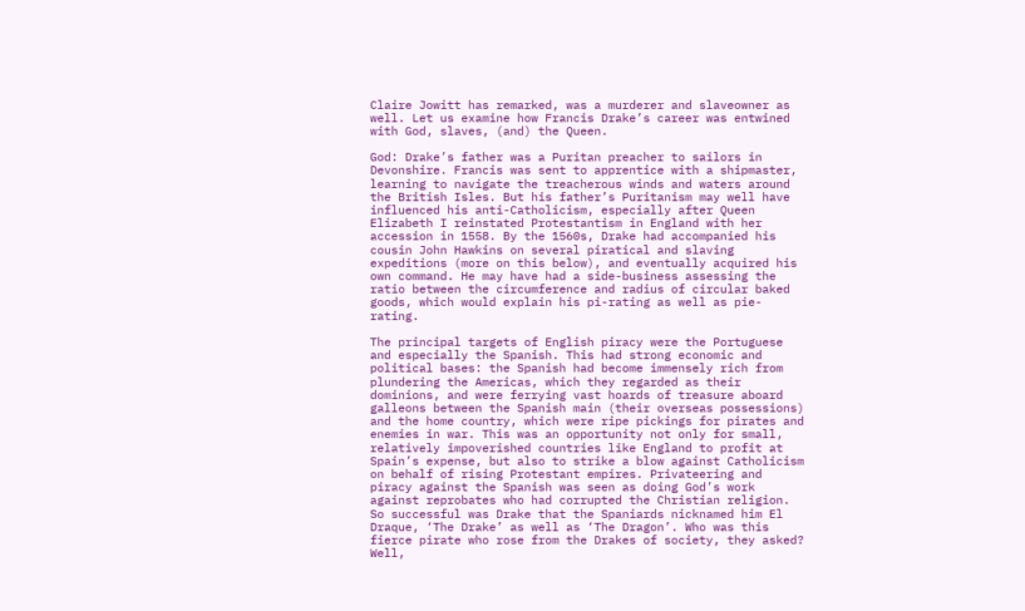Claire Jowitt has remarked, was a murderer and slaveowner as well. Let us examine how Francis Drake’s career was entwined with God, slaves, (and) the Queen.

God: Drake’s father was a Puritan preacher to sailors in Devonshire. Francis was sent to apprentice with a shipmaster, learning to navigate the treacherous winds and waters around the British Isles. But his father’s Puritanism may well have influenced his anti-Catholicism, especially after Queen Elizabeth I reinstated Protestantism in England with her accession in 1558. By the 1560s, Drake had accompanied his cousin John Hawkins on several piratical and slaving expeditions (more on this below), and eventually acquired his own command. He may have had a side-business assessing the ratio between the circumference and radius of circular baked goods, which would explain his pi-rating as well as pie-rating.

The principal targets of English piracy were the Portuguese and especially the Spanish. This had strong economic and political bases: the Spanish had become immensely rich from plundering the Americas, which they regarded as their dominions, and were ferrying vast hoards of treasure aboard galleons between the Spanish main (their overseas possessions) and the home country, which were ripe pickings for pirates and enemies in war. This was an opportunity not only for small, relatively impoverished countries like England to profit at Spain’s expense, but also to strike a blow against Catholicism on behalf of rising Protestant empires. Privateering and piracy against the Spanish was seen as doing God’s work against reprobates who had corrupted the Christian religion. So successful was Drake that the Spaniards nicknamed him El Draque, ‘The Drake’ as well as ‘The Dragon’. Who was this fierce pirate who rose from the Drakes of society, they asked? Well,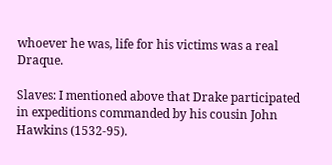whoever he was, life for his victims was a real Draque.

Slaves: I mentioned above that Drake participated in expeditions commanded by his cousin John Hawkins (1532-95).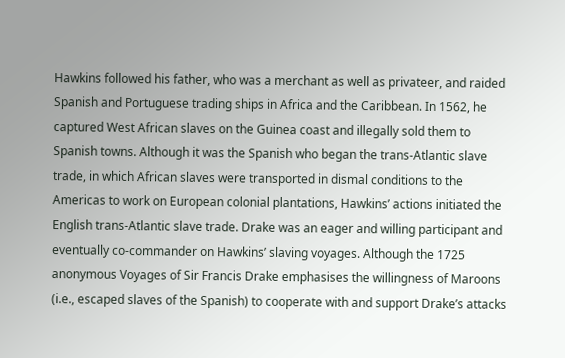Hawkins followed his father, who was a merchant as well as privateer, and raided Spanish and Portuguese trading ships in Africa and the Caribbean. In 1562, he captured West African slaves on the Guinea coast and illegally sold them to Spanish towns. Although it was the Spanish who began the trans-Atlantic slave trade, in which African slaves were transported in dismal conditions to the Americas to work on European colonial plantations, Hawkins’ actions initiated the English trans-Atlantic slave trade. Drake was an eager and willing participant and eventually co-commander on Hawkins’ slaving voyages. Although the 1725 anonymous Voyages of Sir Francis Drake emphasises the willingness of Maroons (i.e., escaped slaves of the Spanish) to cooperate with and support Drake’s attacks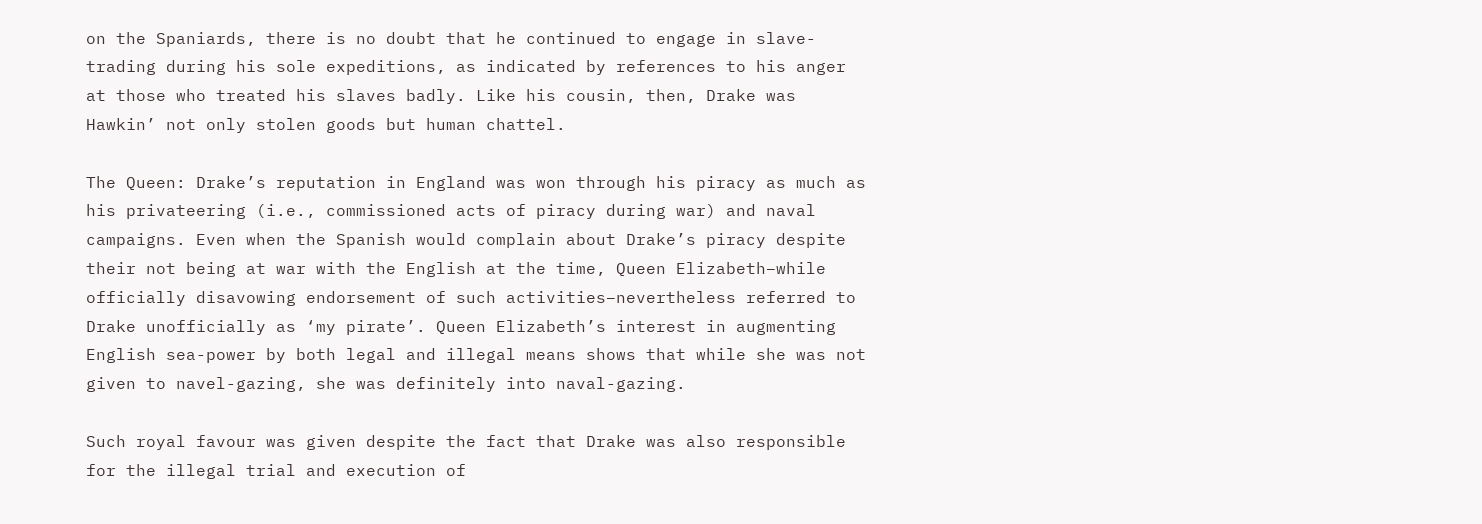on the Spaniards, there is no doubt that he continued to engage in slave-trading during his sole expeditions, as indicated by references to his anger at those who treated his slaves badly. Like his cousin, then, Drake was Hawkin’ not only stolen goods but human chattel.

The Queen: Drake’s reputation in England was won through his piracy as much as his privateering (i.e., commissioned acts of piracy during war) and naval campaigns. Even when the Spanish would complain about Drake’s piracy despite their not being at war with the English at the time, Queen Elizabeth–while officially disavowing endorsement of such activities–nevertheless referred to Drake unofficially as ‘my pirate’. Queen Elizabeth’s interest in augmenting English sea-power by both legal and illegal means shows that while she was not given to navel-gazing, she was definitely into naval-gazing.

Such royal favour was given despite the fact that Drake was also responsible for the illegal trial and execution of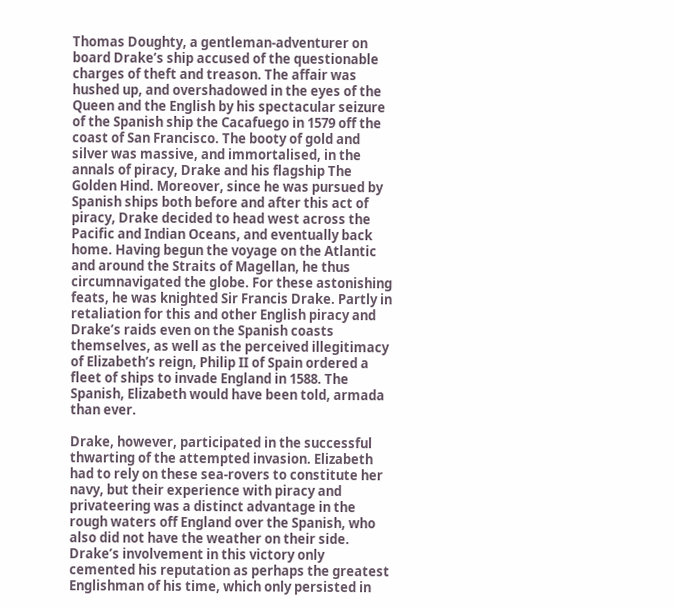Thomas Doughty, a gentleman-adventurer on board Drake’s ship accused of the questionable charges of theft and treason. The affair was hushed up, and overshadowed in the eyes of the Queen and the English by his spectacular seizure of the Spanish ship the Cacafuego in 1579 off the coast of San Francisco. The booty of gold and silver was massive, and immortalised, in the annals of piracy, Drake and his flagship The Golden Hind. Moreover, since he was pursued by Spanish ships both before and after this act of piracy, Drake decided to head west across the Pacific and Indian Oceans, and eventually back home. Having begun the voyage on the Atlantic and around the Straits of Magellan, he thus circumnavigated the globe. For these astonishing feats, he was knighted Sir Francis Drake. Partly in retaliation for this and other English piracy and Drake’s raids even on the Spanish coasts themselves, as well as the perceived illegitimacy of Elizabeth’s reign, Philip II of Spain ordered a fleet of ships to invade England in 1588. The Spanish, Elizabeth would have been told, armada than ever.

Drake, however, participated in the successful thwarting of the attempted invasion. Elizabeth had to rely on these sea-rovers to constitute her navy, but their experience with piracy and privateering was a distinct advantage in the rough waters off England over the Spanish, who also did not have the weather on their side. Drake’s involvement in this victory only cemented his reputation as perhaps the greatest Englishman of his time, which only persisted in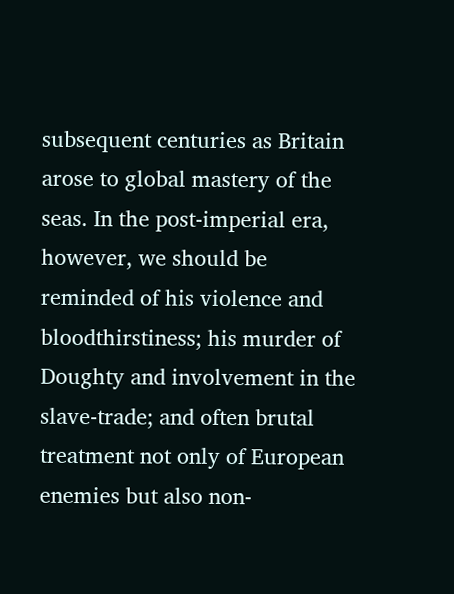subsequent centuries as Britain arose to global mastery of the seas. In the post-imperial era, however, we should be reminded of his violence and bloodthirstiness; his murder of Doughty and involvement in the slave-trade; and often brutal treatment not only of European enemies but also non-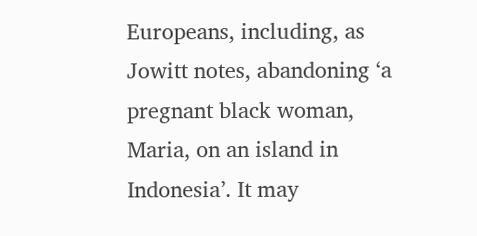Europeans, including, as Jowitt notes, abandoning ‘a pregnant black woman, Maria, on an island in Indonesia’. It may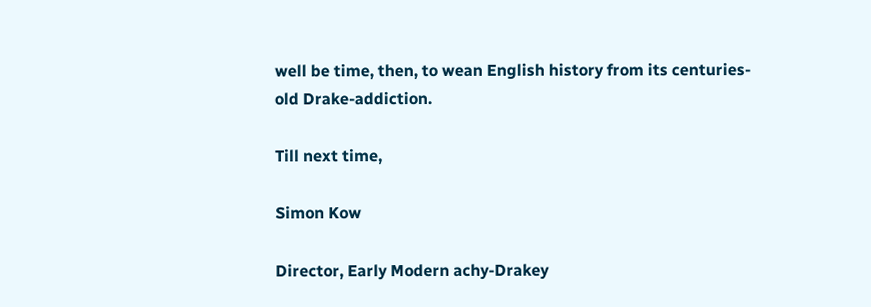well be time, then, to wean English history from its centuries-old Drake-addiction.

Till next time,

Simon Kow

Director, Early Modern achy-Drakey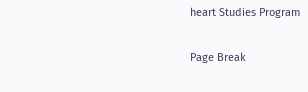heart Studies Program

Page Break